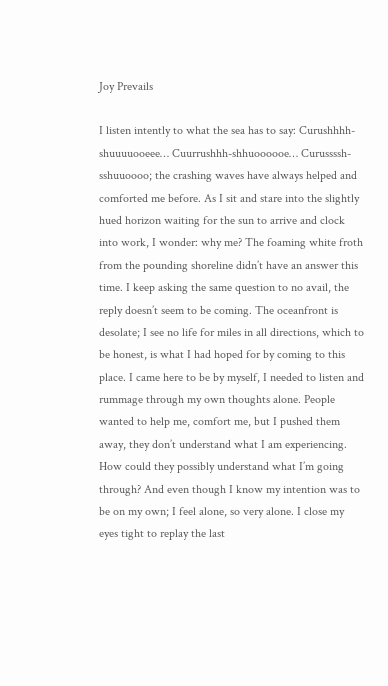Joy Prevails

I listen intently to what the sea has to say: Curushhhh-shuuuuooeee… Cuurrushhh-shhuoooooe… Curussssh-sshuuoooo; the crashing waves have always helped and comforted me before. As I sit and stare into the slightly hued horizon waiting for the sun to arrive and clock into work, I wonder: why me? The foaming white froth from the pounding shoreline didn’t have an answer this time. I keep asking the same question to no avail, the reply doesn’t seem to be coming. The oceanfront is desolate; I see no life for miles in all directions, which to be honest, is what I had hoped for by coming to this place. I came here to be by myself, I needed to listen and rummage through my own thoughts alone. People wanted to help me, comfort me, but I pushed them away, they don’t understand what I am experiencing. How could they possibly understand what I’m going through? And even though I know my intention was to be on my own; I feel alone, so very alone. I close my eyes tight to replay the last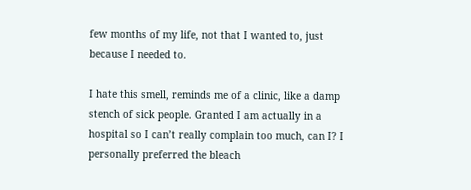few months of my life, not that I wanted to, just because I needed to.

I hate this smell, reminds me of a clinic, like a damp stench of sick people. Granted I am actually in a hospital so I can’t really complain too much, can I? I personally preferred the bleach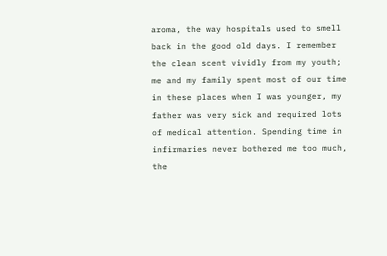aroma, the way hospitals used to smell back in the good old days. I remember the clean scent vividly from my youth; me and my family spent most of our time in these places when I was younger, my father was very sick and required lots of medical attention. Spending time in infirmaries never bothered me too much, the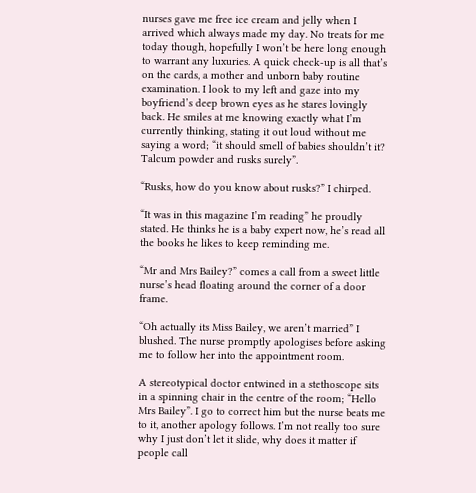nurses gave me free ice cream and jelly when I arrived which always made my day. No treats for me today though, hopefully I won’t be here long enough to warrant any luxuries. A quick check-up is all that’s on the cards, a mother and unborn baby routine examination. I look to my left and gaze into my boyfriend’s deep brown eyes as he stares lovingly back. He smiles at me knowing exactly what I’m currently thinking, stating it out loud without me saying a word; “it should smell of babies shouldn’t it? Talcum powder and rusks surely”.

“Rusks, how do you know about rusks?” I chirped.

“It was in this magazine I’m reading” he proudly stated. He thinks he is a baby expert now, he’s read all the books he likes to keep reminding me.

“Mr and Mrs Bailey?” comes a call from a sweet little nurse’s head floating around the corner of a door frame.

“Oh actually its Miss Bailey, we aren’t married” I blushed. The nurse promptly apologises before asking me to follow her into the appointment room.

A stereotypical doctor entwined in a stethoscope sits in a spinning chair in the centre of the room; “Hello Mrs Bailey”. I go to correct him but the nurse beats me to it, another apology follows. I’m not really too sure why I just don’t let it slide, why does it matter if people call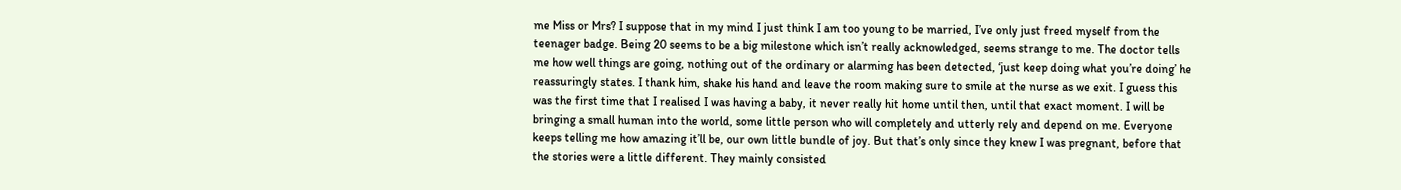me Miss or Mrs? I suppose that in my mind I just think I am too young to be married, I’ve only just freed myself from the teenager badge. Being 20 seems to be a big milestone which isn’t really acknowledged, seems strange to me. The doctor tells me how well things are going, nothing out of the ordinary or alarming has been detected, ‘just keep doing what you’re doing’ he reassuringly states. I thank him, shake his hand and leave the room making sure to smile at the nurse as we exit. I guess this was the first time that I realised I was having a baby, it never really hit home until then, until that exact moment. I will be bringing a small human into the world, some little person who will completely and utterly rely and depend on me. Everyone keeps telling me how amazing it’ll be, our own little bundle of joy. But that’s only since they knew I was pregnant, before that the stories were a little different. They mainly consisted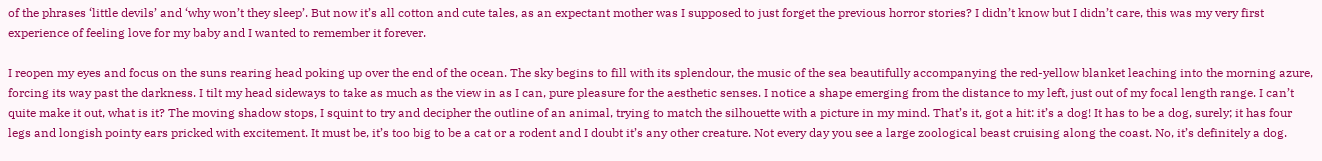of the phrases ‘little devils’ and ‘why won’t they sleep’. But now it’s all cotton and cute tales, as an expectant mother was I supposed to just forget the previous horror stories? I didn’t know but I didn’t care, this was my very first experience of feeling love for my baby and I wanted to remember it forever.

I reopen my eyes and focus on the suns rearing head poking up over the end of the ocean. The sky begins to fill with its splendour, the music of the sea beautifully accompanying the red-yellow blanket leaching into the morning azure, forcing its way past the darkness. I tilt my head sideways to take as much as the view in as I can, pure pleasure for the aesthetic senses. I notice a shape emerging from the distance to my left, just out of my focal length range. I can’t quite make it out, what is it? The moving shadow stops, I squint to try and decipher the outline of an animal, trying to match the silhouette with a picture in my mind. That’s it, got a hit: it’s a dog! It has to be a dog, surely; it has four legs and longish pointy ears pricked with excitement. It must be, it’s too big to be a cat or a rodent and I doubt it’s any other creature. Not every day you see a large zoological beast cruising along the coast. No, it’s definitely a dog.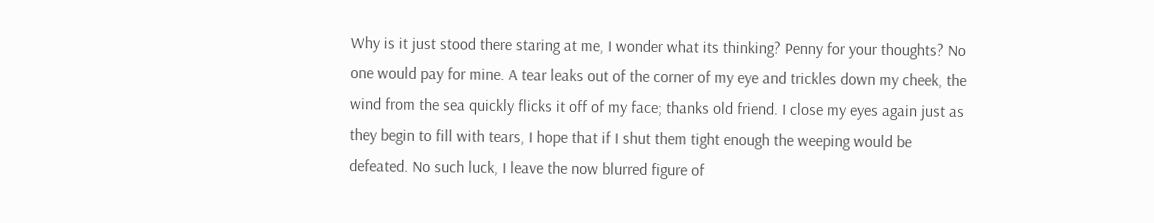Why is it just stood there staring at me, I wonder what its thinking? Penny for your thoughts? No one would pay for mine. A tear leaks out of the corner of my eye and trickles down my cheek, the wind from the sea quickly flicks it off of my face; thanks old friend. I close my eyes again just as they begin to fill with tears, I hope that if I shut them tight enough the weeping would be defeated. No such luck, I leave the now blurred figure of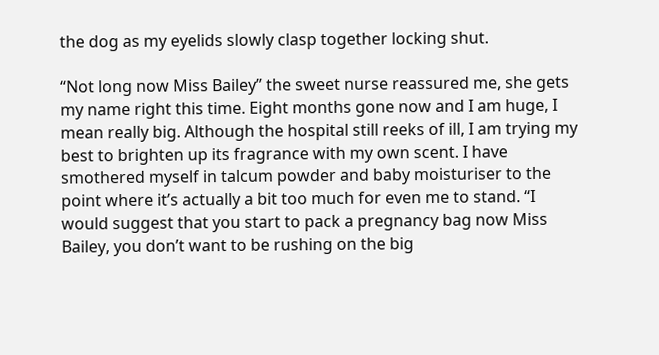the dog as my eyelids slowly clasp together locking shut.

“Not long now Miss Bailey” the sweet nurse reassured me, she gets my name right this time. Eight months gone now and I am huge, I mean really big. Although the hospital still reeks of ill, I am trying my best to brighten up its fragrance with my own scent. I have smothered myself in talcum powder and baby moisturiser to the point where it’s actually a bit too much for even me to stand. “I would suggest that you start to pack a pregnancy bag now Miss Bailey, you don’t want to be rushing on the big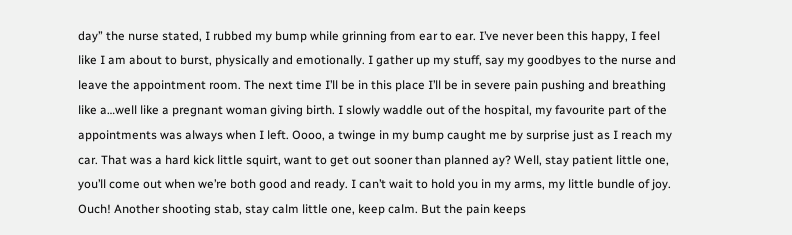day” the nurse stated, I rubbed my bump while grinning from ear to ear. I’ve never been this happy, I feel like I am about to burst, physically and emotionally. I gather up my stuff, say my goodbyes to the nurse and leave the appointment room. The next time I’ll be in this place I’ll be in severe pain pushing and breathing like a…well like a pregnant woman giving birth. I slowly waddle out of the hospital, my favourite part of the appointments was always when I left. Oooo, a twinge in my bump caught me by surprise just as I reach my car. That was a hard kick little squirt, want to get out sooner than planned ay? Well, stay patient little one, you’ll come out when we’re both good and ready. I can’t wait to hold you in my arms, my little bundle of joy. Ouch! Another shooting stab, stay calm little one, keep calm. But the pain keeps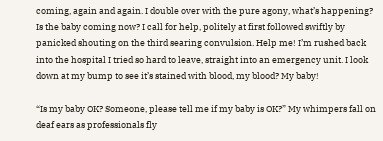coming, again and again. I double over with the pure agony, what’s happening? Is the baby coming now? I call for help, politely at first followed swiftly by panicked shouting on the third searing convulsion. Help me! I’m rushed back into the hospital I tried so hard to leave, straight into an emergency unit. I look down at my bump to see it’s stained with blood, my blood? My baby!

“Is my baby OK? Someone, please tell me if my baby is OK?” My whimpers fall on deaf ears as professionals fly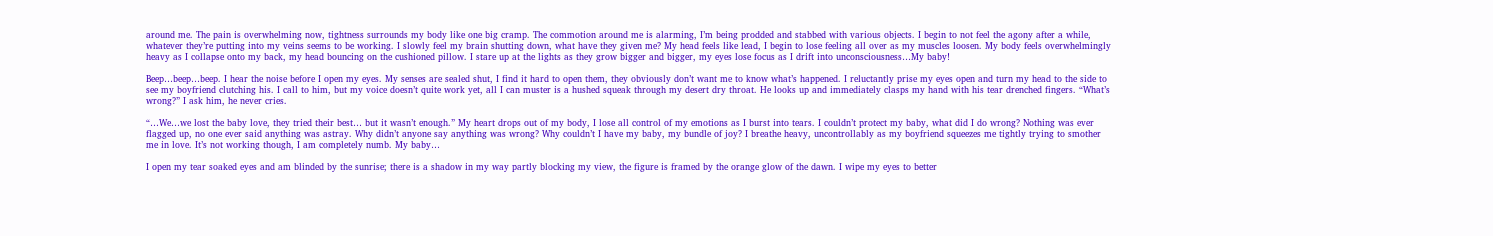around me. The pain is overwhelming now, tightness surrounds my body like one big cramp. The commotion around me is alarming, I’m being prodded and stabbed with various objects. I begin to not feel the agony after a while, whatever they’re putting into my veins seems to be working. I slowly feel my brain shutting down, what have they given me? My head feels like lead, I begin to lose feeling all over as my muscles loosen. My body feels overwhelmingly heavy as I collapse onto my back, my head bouncing on the cushioned pillow. I stare up at the lights as they grow bigger and bigger, my eyes lose focus as I drift into unconsciousness…My baby!

Beep…beep…beep. I hear the noise before I open my eyes. My senses are sealed shut, I find it hard to open them, they obviously don’t want me to know what’s happened. I reluctantly prise my eyes open and turn my head to the side to see my boyfriend clutching his. I call to him, but my voice doesn’t quite work yet, all I can muster is a hushed squeak through my desert dry throat. He looks up and immediately clasps my hand with his tear drenched fingers. “What’s wrong?” I ask him, he never cries.

“…We…we lost the baby love, they tried their best… but it wasn’t enough.” My heart drops out of my body, I lose all control of my emotions as I burst into tears. I couldn’t protect my baby, what did I do wrong? Nothing was ever flagged up, no one ever said anything was astray. Why didn’t anyone say anything was wrong? Why couldn’t I have my baby, my bundle of joy? I breathe heavy, uncontrollably as my boyfriend squeezes me tightly trying to smother me in love. It’s not working though, I am completely numb. My baby…

I open my tear soaked eyes and am blinded by the sunrise; there is a shadow in my way partly blocking my view, the figure is framed by the orange glow of the dawn. I wipe my eyes to better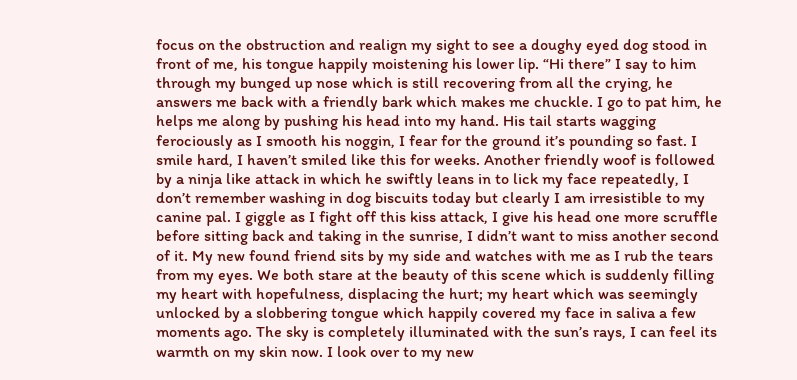focus on the obstruction and realign my sight to see a doughy eyed dog stood in front of me, his tongue happily moistening his lower lip. “Hi there” I say to him through my bunged up nose which is still recovering from all the crying, he answers me back with a friendly bark which makes me chuckle. I go to pat him, he helps me along by pushing his head into my hand. His tail starts wagging ferociously as I smooth his noggin, I fear for the ground it’s pounding so fast. I smile hard, I haven’t smiled like this for weeks. Another friendly woof is followed by a ninja like attack in which he swiftly leans in to lick my face repeatedly, I don’t remember washing in dog biscuits today but clearly I am irresistible to my canine pal. I giggle as I fight off this kiss attack, I give his head one more scruffle before sitting back and taking in the sunrise, I didn’t want to miss another second of it. My new found friend sits by my side and watches with me as I rub the tears from my eyes. We both stare at the beauty of this scene which is suddenly filling my heart with hopefulness, displacing the hurt; my heart which was seemingly unlocked by a slobbering tongue which happily covered my face in saliva a few moments ago. The sky is completely illuminated with the sun’s rays, I can feel its warmth on my skin now. I look over to my new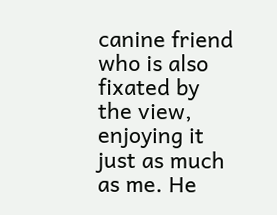canine friend who is also fixated by the view, enjoying it just as much as me. He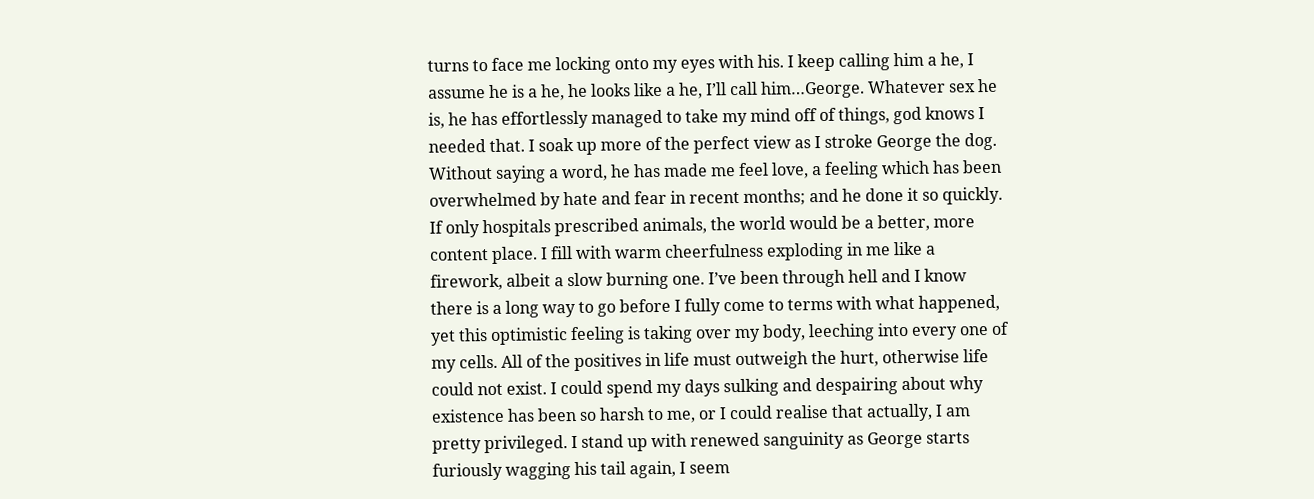turns to face me locking onto my eyes with his. I keep calling him a he, I assume he is a he, he looks like a he, I’ll call him…George. Whatever sex he is, he has effortlessly managed to take my mind off of things, god knows I needed that. I soak up more of the perfect view as I stroke George the dog. Without saying a word, he has made me feel love, a feeling which has been overwhelmed by hate and fear in recent months; and he done it so quickly. If only hospitals prescribed animals, the world would be a better, more content place. I fill with warm cheerfulness exploding in me like a firework, albeit a slow burning one. I’ve been through hell and I know there is a long way to go before I fully come to terms with what happened, yet this optimistic feeling is taking over my body, leeching into every one of my cells. All of the positives in life must outweigh the hurt, otherwise life could not exist. I could spend my days sulking and despairing about why existence has been so harsh to me, or I could realise that actually, I am pretty privileged. I stand up with renewed sanguinity as George starts furiously wagging his tail again, I seem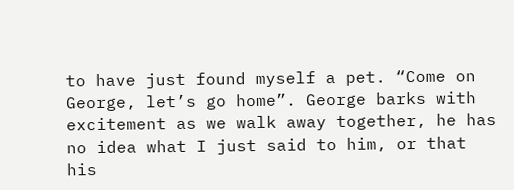to have just found myself a pet. “Come on George, let’s go home”. George barks with excitement as we walk away together, he has no idea what I just said to him, or that his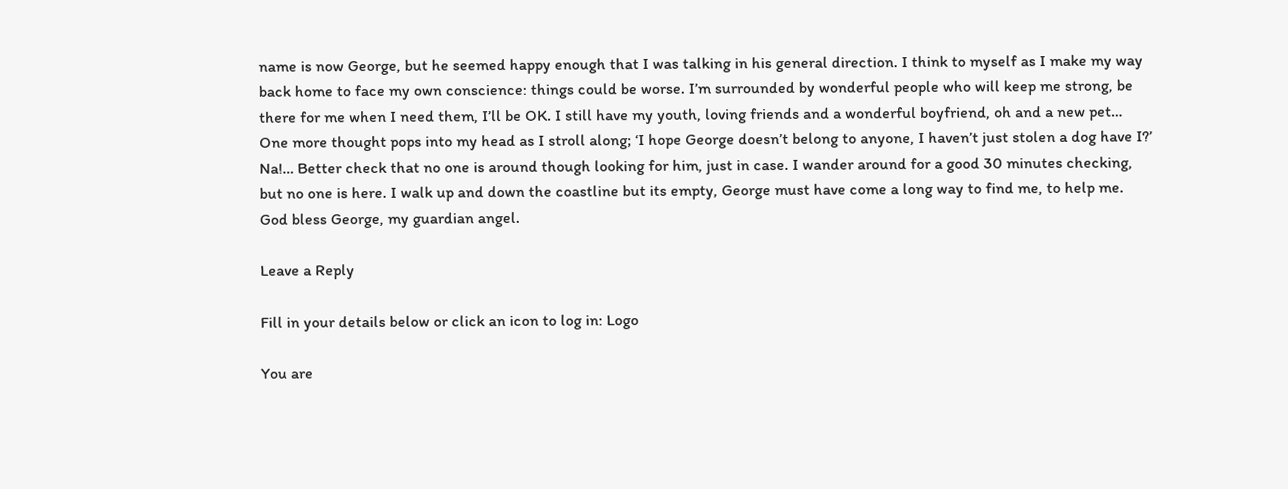name is now George, but he seemed happy enough that I was talking in his general direction. I think to myself as I make my way back home to face my own conscience: things could be worse. I’m surrounded by wonderful people who will keep me strong, be there for me when I need them, I’ll be OK. I still have my youth, loving friends and a wonderful boyfriend, oh and a new pet… One more thought pops into my head as I stroll along; ‘I hope George doesn’t belong to anyone, I haven’t just stolen a dog have I?’ Na!… Better check that no one is around though looking for him, just in case. I wander around for a good 30 minutes checking, but no one is here. I walk up and down the coastline but its empty, George must have come a long way to find me, to help me. God bless George, my guardian angel.

Leave a Reply

Fill in your details below or click an icon to log in: Logo

You are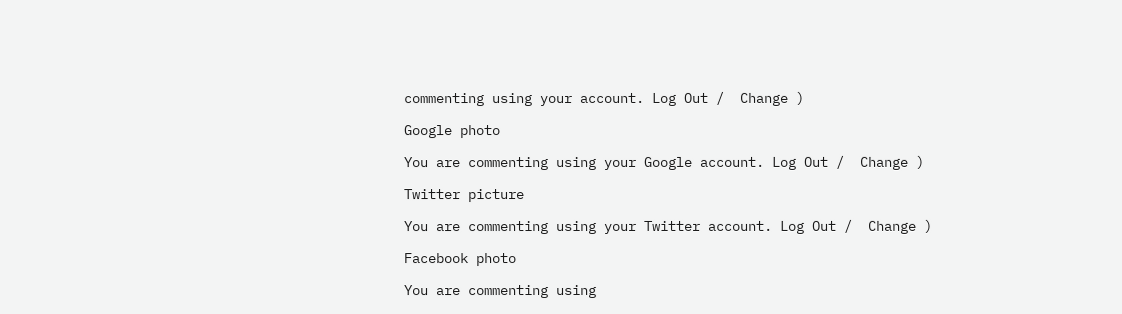commenting using your account. Log Out /  Change )

Google photo

You are commenting using your Google account. Log Out /  Change )

Twitter picture

You are commenting using your Twitter account. Log Out /  Change )

Facebook photo

You are commenting using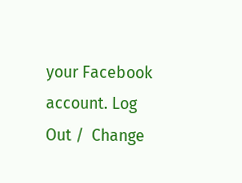your Facebook account. Log Out /  Change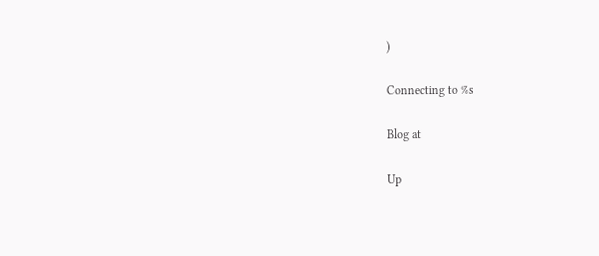)

Connecting to %s

Blog at

Up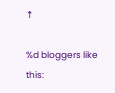↑

%d bloggers like this: